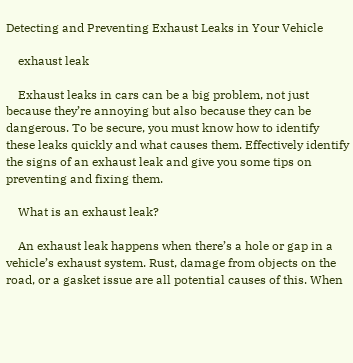Detecting and Preventing Exhaust Leaks in Your Vehicle

    exhaust leak

    Exhaust leaks in cars can be a big problem, not just because they’re annoying but also because they can be dangerous. To be secure, you must know how to identify these leaks quickly and what causes them. Effectively identify the signs of an exhaust leak and give you some tips on preventing and fixing them.

    What is an exhaust leak?

    An exhaust leak happens when there’s a hole or gap in a vehicle’s exhaust system. Rust, damage from objects on the road, or a gasket issue are all potential causes of this. When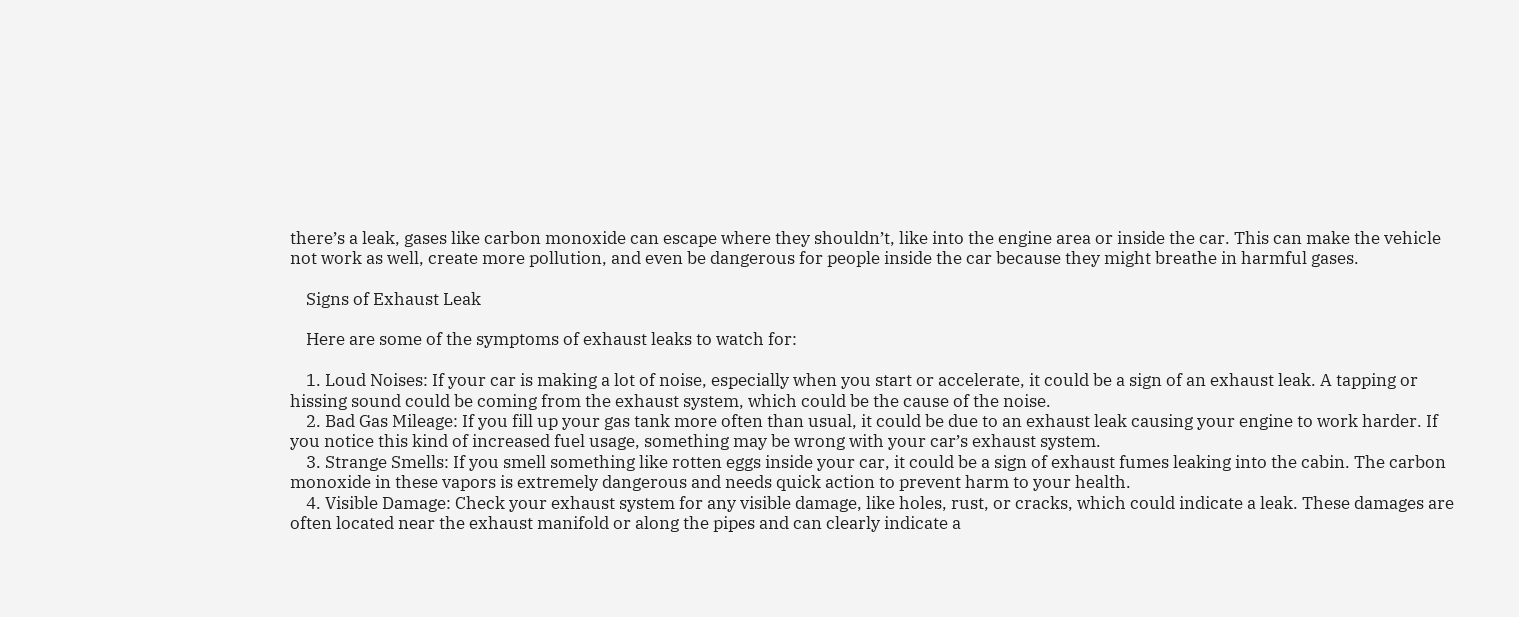there’s a leak, gases like carbon monoxide can escape where they shouldn’t, like into the engine area or inside the car. This can make the vehicle not work as well, create more pollution, and even be dangerous for people inside the car because they might breathe in harmful gases.

    Signs of Exhaust Leak

    Here are some of the symptoms of exhaust leaks to watch for:

    1. Loud Noises: If your car is making a lot of noise, especially when you start or accelerate, it could be a sign of an exhaust leak. A tapping or hissing sound could be coming from the exhaust system, which could be the cause of the noise.
    2. Bad Gas Mileage: If you fill up your gas tank more often than usual, it could be due to an exhaust leak causing your engine to work harder. If you notice this kind of increased fuel usage, something may be wrong with your car’s exhaust system.
    3. Strange Smells: If you smell something like rotten eggs inside your car, it could be a sign of exhaust fumes leaking into the cabin. The carbon monoxide in these vapors is extremely dangerous and needs quick action to prevent harm to your health.
    4. Visible Damage: Check your exhaust system for any visible damage, like holes, rust, or cracks, which could indicate a leak. These damages are often located near the exhaust manifold or along the pipes and can clearly indicate a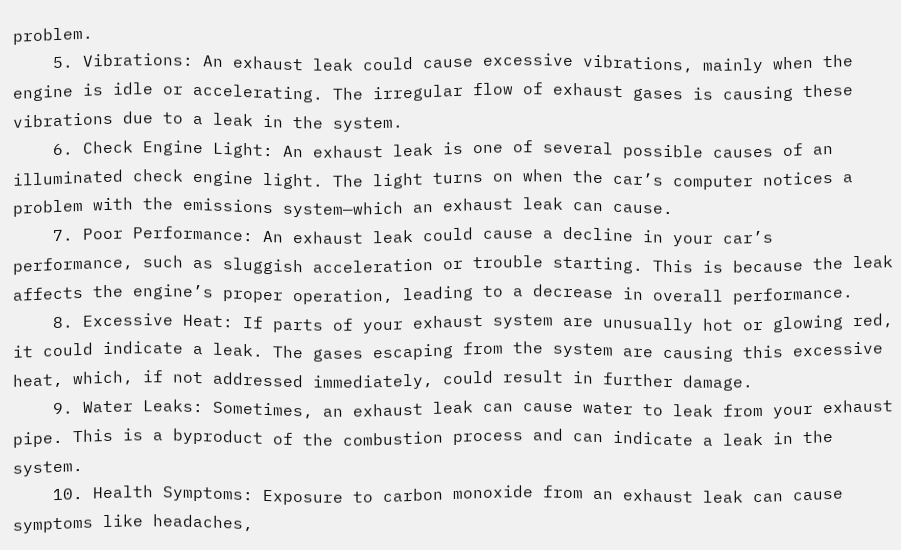problem.
    5. Vibrations: An exhaust leak could cause excessive vibrations, mainly when the engine is idle or accelerating. The irregular flow of exhaust gases is causing these vibrations due to a leak in the system.
    6. Check Engine Light: An exhaust leak is one of several possible causes of an illuminated check engine light. The light turns on when the car’s computer notices a problem with the emissions system—which an exhaust leak can cause.
    7. Poor Performance: An exhaust leak could cause a decline in your car’s performance, such as sluggish acceleration or trouble starting. This is because the leak affects the engine’s proper operation, leading to a decrease in overall performance.
    8. Excessive Heat: If parts of your exhaust system are unusually hot or glowing red, it could indicate a leak. The gases escaping from the system are causing this excessive heat, which, if not addressed immediately, could result in further damage.
    9. Water Leaks: Sometimes, an exhaust leak can cause water to leak from your exhaust pipe. This is a byproduct of the combustion process and can indicate a leak in the system.
    10. Health Symptoms: Exposure to carbon monoxide from an exhaust leak can cause symptoms like headaches,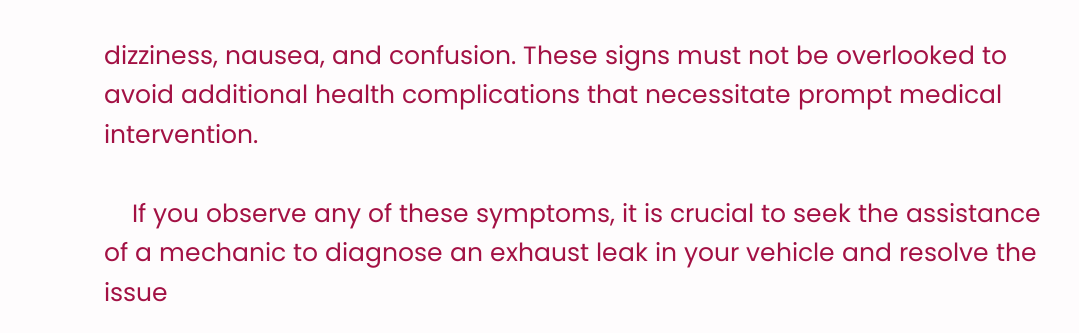dizziness, nausea, and confusion. These signs must not be overlooked to avoid additional health complications that necessitate prompt medical intervention.

    If you observe any of these symptoms, it is crucial to seek the assistance of a mechanic to diagnose an exhaust leak in your vehicle and resolve the issue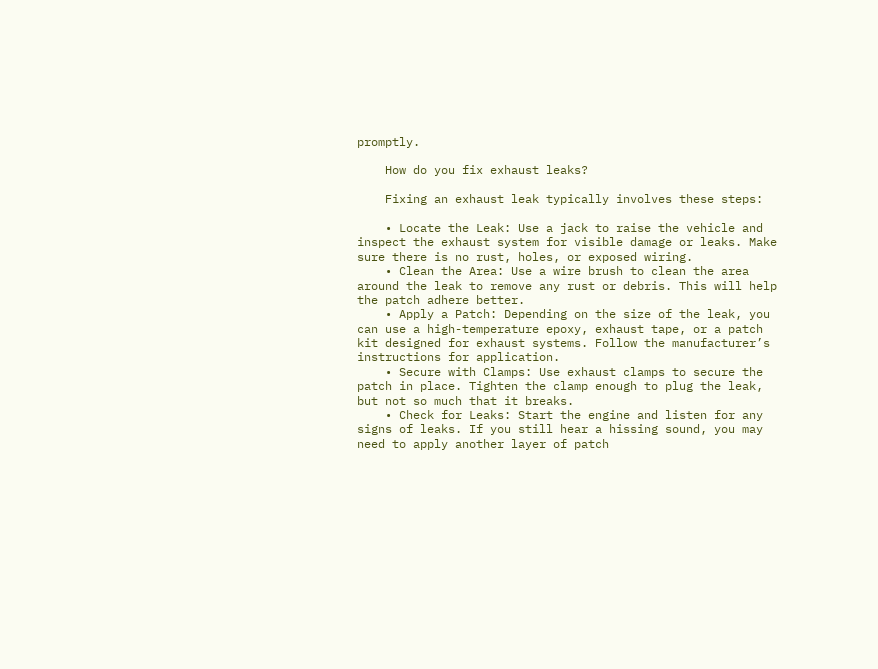promptly.

    How do you fix exhaust leaks?

    Fixing an exhaust leak typically involves these steps:

    • Locate the Leak: Use a jack to raise the vehicle and inspect the exhaust system for visible damage or leaks. Make sure there is no rust, holes, or exposed wiring.
    • Clean the Area: Use a wire brush to clean the area around the leak to remove any rust or debris. This will help the patch adhere better.
    • Apply a Patch: Depending on the size of the leak, you can use a high-temperature epoxy, exhaust tape, or a patch kit designed for exhaust systems. Follow the manufacturer’s instructions for application.
    • Secure with Clamps: Use exhaust clamps to secure the patch in place. Tighten the clamp enough to plug the leak, but not so much that it breaks.
    • Check for Leaks: Start the engine and listen for any signs of leaks. If you still hear a hissing sound, you may need to apply another layer of patch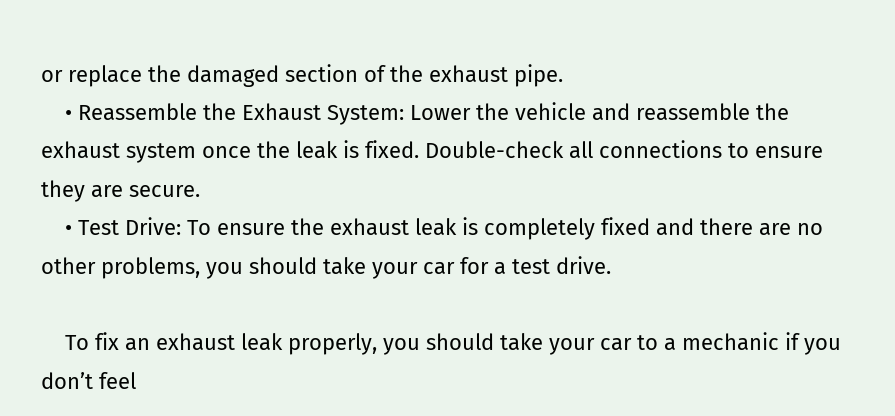or replace the damaged section of the exhaust pipe.
    • Reassemble the Exhaust System: Lower the vehicle and reassemble the exhaust system once the leak is fixed. Double-check all connections to ensure they are secure.
    • Test Drive: To ensure the exhaust leak is completely fixed and there are no other problems, you should take your car for a test drive.

    To fix an exhaust leak properly, you should take your car to a mechanic if you don’t feel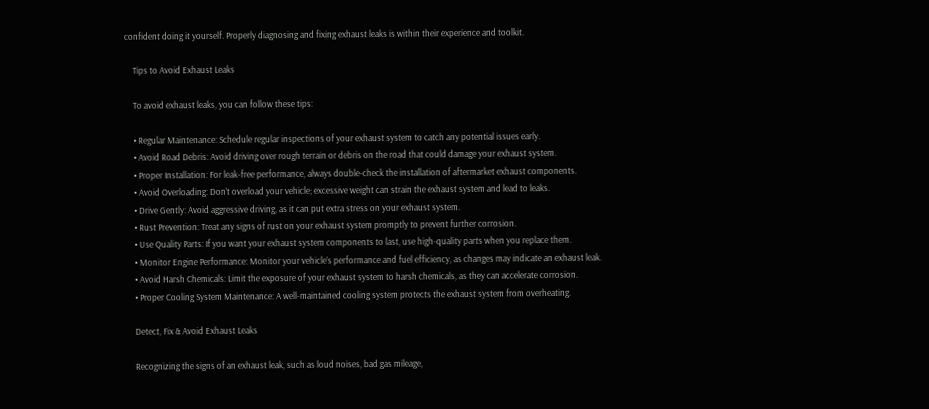confident doing it yourself. Properly diagnosing and fixing exhaust leaks is within their experience and toolkit.

    Tips to Avoid Exhaust Leaks

    To avoid exhaust leaks, you can follow these tips:

    • Regular Maintenance: Schedule regular inspections of your exhaust system to catch any potential issues early.
    • Avoid Road Debris: Avoid driving over rough terrain or debris on the road that could damage your exhaust system.
    • Proper Installation: For leak-free performance, always double-check the installation of aftermarket exhaust components.
    • Avoid Overloading: Don’t overload your vehicle; excessive weight can strain the exhaust system and lead to leaks.
    • Drive Gently: Avoid aggressive driving, as it can put extra stress on your exhaust system.
    • Rust Prevention: Treat any signs of rust on your exhaust system promptly to prevent further corrosion.
    • Use Quality Parts: If you want your exhaust system components to last, use high-quality parts when you replace them.
    • Monitor Engine Performance: Monitor your vehicle’s performance and fuel efficiency, as changes may indicate an exhaust leak.
    • Avoid Harsh Chemicals: Limit the exposure of your exhaust system to harsh chemicals, as they can accelerate corrosion.
    • Proper Cooling System Maintenance: A well-maintained cooling system protects the exhaust system from overheating.

    Detect, Fix & Avoid Exhaust Leaks

    Recognizing the signs of an exhaust leak, such as loud noises, bad gas mileage,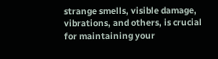strange smells, visible damage, vibrations, and others, is crucial for maintaining your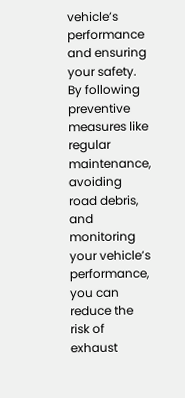vehicle’s performance and ensuring your safety. By following preventive measures like regular maintenance, avoiding road debris, and monitoring your vehicle’s performance, you can reduce the risk of exhaust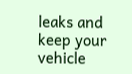leaks and keep your vehicle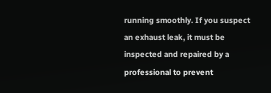running smoothly. If you suspect an exhaust leak, it must be inspected and repaired by a professional to prevent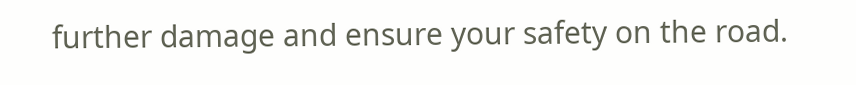further damage and ensure your safety on the road.